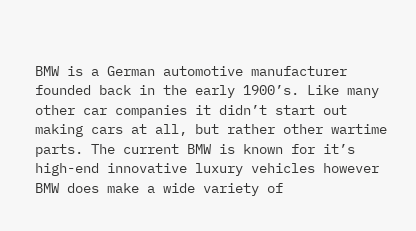BMW is a German automotive manufacturer founded back in the early 1900’s. Like many other car companies it didn’t start out making cars at all, but rather other wartime parts. The current BMW is known for it’s high-end innovative luxury vehicles however BMW does make a wide variety of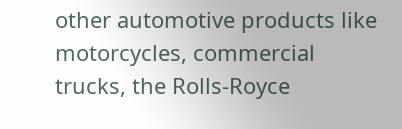other automotive products like motorcycles, commercial trucks, the Rolls-Royce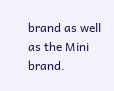brand as well as the Mini brand.